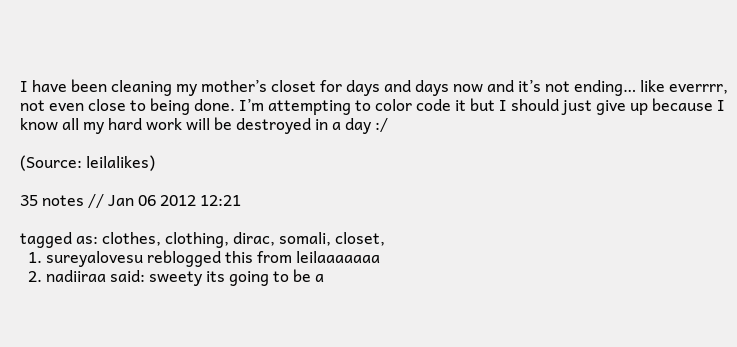I have been cleaning my mother’s closet for days and days now and it’s not ending… like everrrr, not even close to being done. I’m attempting to color code it but I should just give up because I know all my hard work will be destroyed in a day :/

(Source: leilalikes)

35 notes // Jan 06 2012 12:21

tagged as: clothes, clothing, dirac, somali, closet,
  1. sureyalovesu reblogged this from leilaaaaaaa
  2. nadiiraa said: sweety its going to be a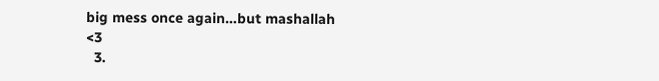big mess once again…but mashallah <3
  3.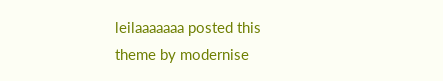leilaaaaaaa posted this
theme by modernise